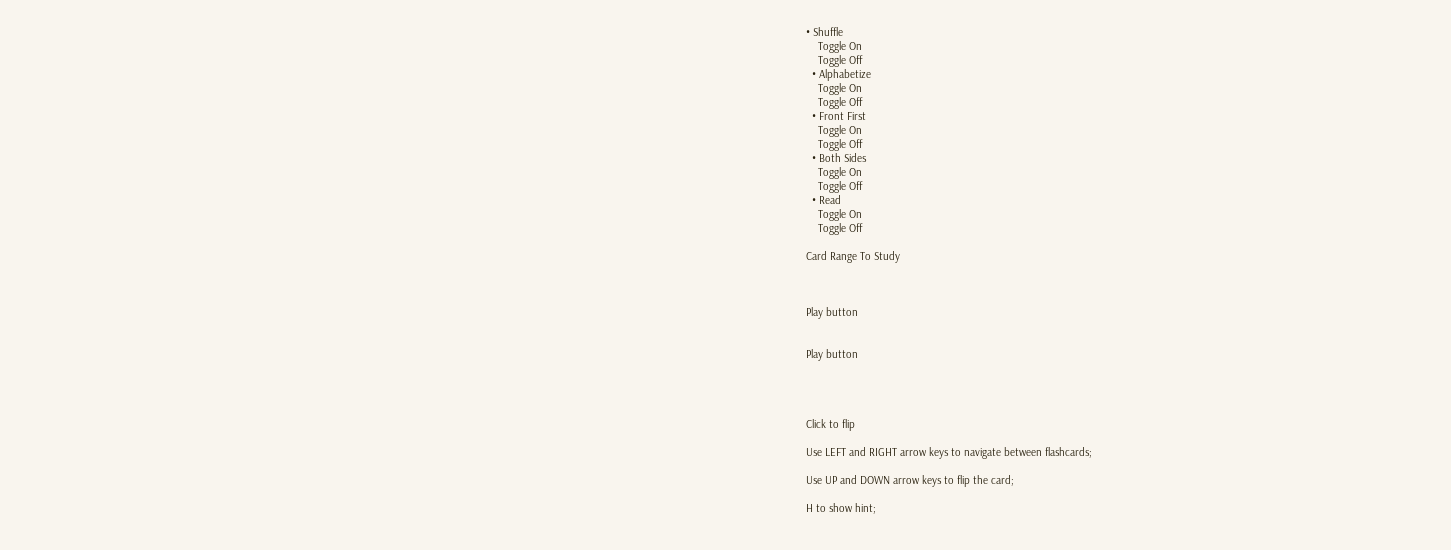• Shuffle
    Toggle On
    Toggle Off
  • Alphabetize
    Toggle On
    Toggle Off
  • Front First
    Toggle On
    Toggle Off
  • Both Sides
    Toggle On
    Toggle Off
  • Read
    Toggle On
    Toggle Off

Card Range To Study



Play button


Play button




Click to flip

Use LEFT and RIGHT arrow keys to navigate between flashcards;

Use UP and DOWN arrow keys to flip the card;

H to show hint;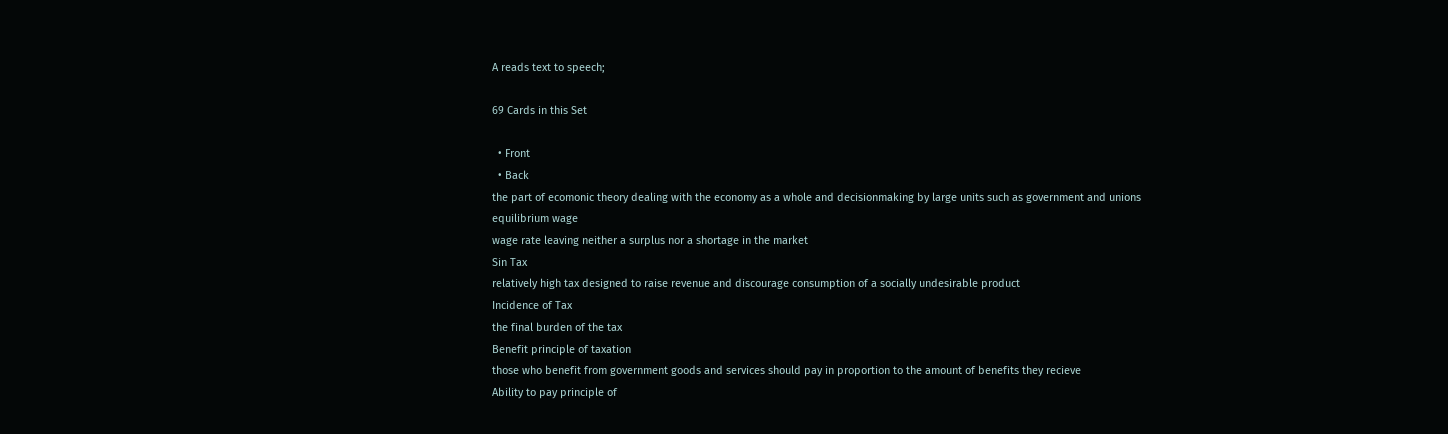A reads text to speech;

69 Cards in this Set

  • Front
  • Back
the part of ecomonic theory dealing with the economy as a whole and decisionmaking by large units such as government and unions
equilibrium wage
wage rate leaving neither a surplus nor a shortage in the market
Sin Tax
relatively high tax designed to raise revenue and discourage consumption of a socially undesirable product
Incidence of Tax
the final burden of the tax
Benefit principle of taxation
those who benefit from government goods and services should pay in proportion to the amount of benefits they recieve
Ability to pay principle of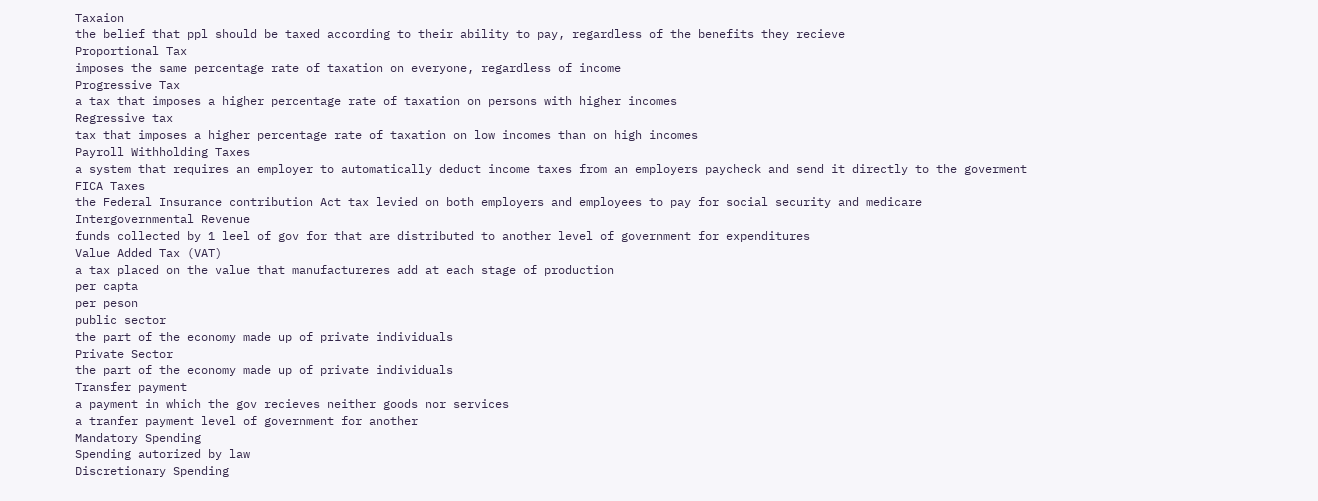Taxaion
the belief that ppl should be taxed according to their ability to pay, regardless of the benefits they recieve
Proportional Tax
imposes the same percentage rate of taxation on everyone, regardless of income
Progressive Tax
a tax that imposes a higher percentage rate of taxation on persons with higher incomes
Regressive tax
tax that imposes a higher percentage rate of taxation on low incomes than on high incomes
Payroll Withholding Taxes
a system that requires an employer to automatically deduct income taxes from an employers paycheck and send it directly to the goverment
FICA Taxes
the Federal Insurance contribution Act tax levied on both employers and employees to pay for social security and medicare
Intergovernmental Revenue
funds collected by 1 leel of gov for that are distributed to another level of government for expenditures
Value Added Tax (VAT)
a tax placed on the value that manufactureres add at each stage of production
per capta
per peson
public sector
the part of the economy made up of private individuals
Private Sector
the part of the economy made up of private individuals
Transfer payment
a payment in which the gov recieves neither goods nor services
a tranfer payment level of government for another
Mandatory Spending
Spending autorized by law
Discretionary Spending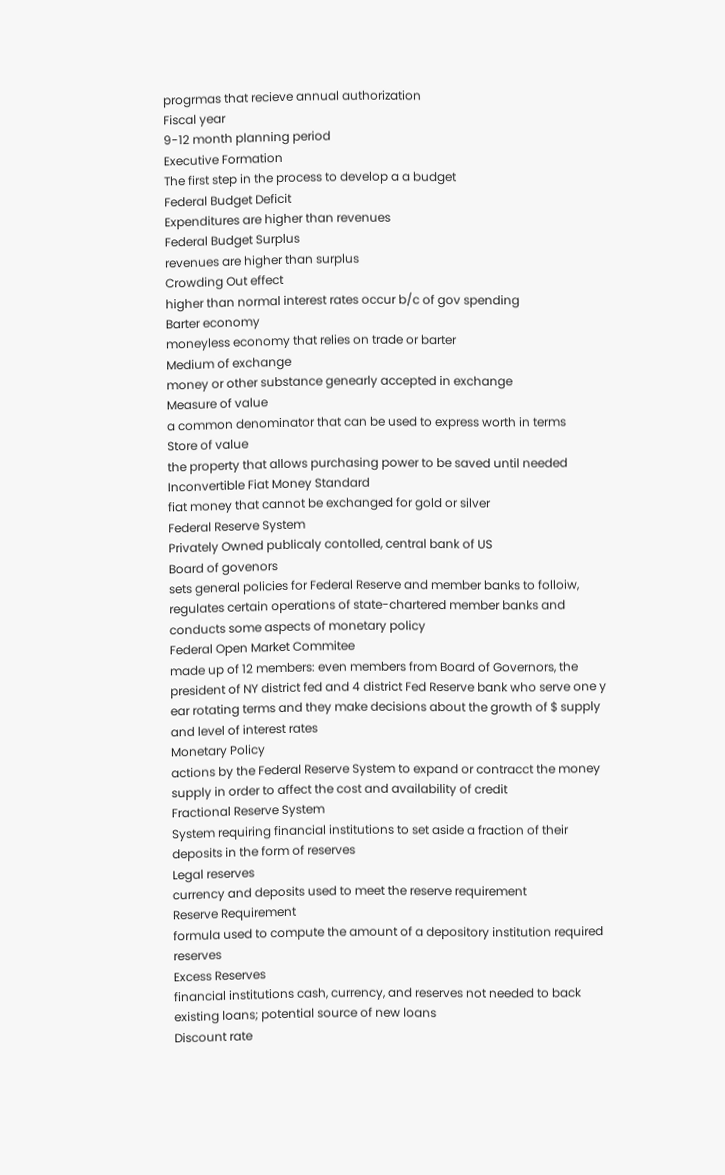progrmas that recieve annual authorization
Fiscal year
9-12 month planning period
Executive Formation
The first step in the process to develop a a budget
Federal Budget Deficit
Expenditures are higher than revenues
Federal Budget Surplus
revenues are higher than surplus
Crowding Out effect
higher than normal interest rates occur b/c of gov spending
Barter economy
moneyless economy that relies on trade or barter
Medium of exchange
money or other substance genearly accepted in exchange
Measure of value
a common denominator that can be used to express worth in terms
Store of value
the property that allows purchasing power to be saved until needed
Inconvertible Fiat Money Standard
fiat money that cannot be exchanged for gold or silver
Federal Reserve System
Privately Owned publicaly contolled, central bank of US
Board of govenors
sets general policies for Federal Reserve and member banks to folloiw, regulates certain operations of state-chartered member banks and conducts some aspects of monetary policy
Federal Open Market Commitee
made up of 12 members: even members from Board of Governors, the president of NY district fed and 4 district Fed Reserve bank who serve one y ear rotating terms and they make decisions about the growth of $ supply and level of interest rates
Monetary Policy
actions by the Federal Reserve System to expand or contracct the money supply in order to affect the cost and availability of credit
Fractional Reserve System
System requiring financial institutions to set aside a fraction of their deposits in the form of reserves
Legal reserves
currency and deposits used to meet the reserve requirement
Reserve Requirement
formula used to compute the amount of a depository institution required reserves
Excess Reserves
financial institutions cash, currency, and reserves not needed to back existing loans; potential source of new loans
Discount rate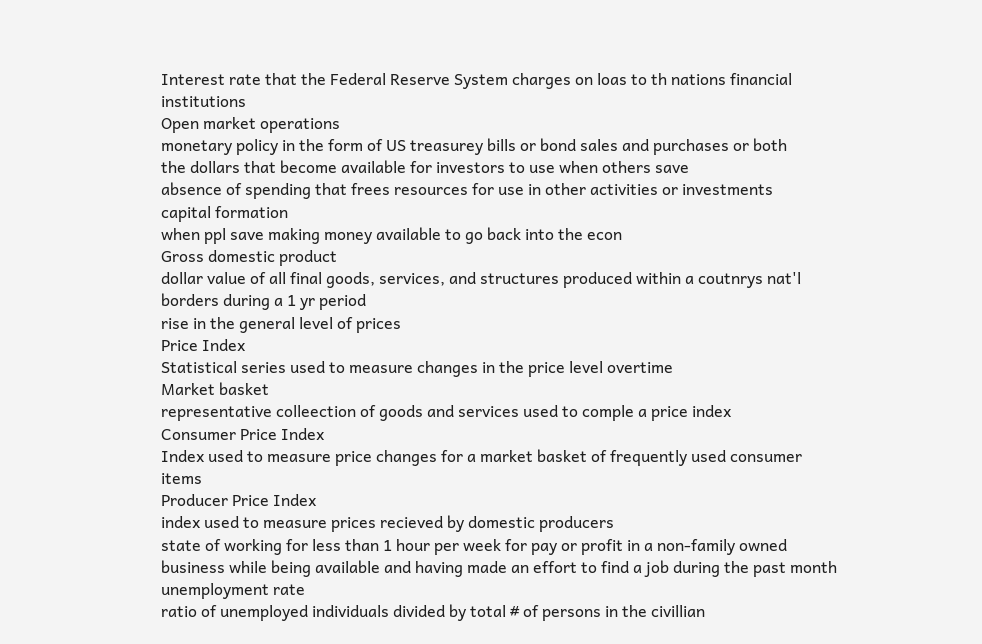Interest rate that the Federal Reserve System charges on loas to th nations financial institutions
Open market operations
monetary policy in the form of US treasurey bills or bond sales and purchases or both
the dollars that become available for investors to use when others save
absence of spending that frees resources for use in other activities or investments
capital formation
when ppl save making money available to go back into the econ
Gross domestic product
dollar value of all final goods, services, and structures produced within a coutnrys nat'l borders during a 1 yr period
rise in the general level of prices
Price Index
Statistical series used to measure changes in the price level overtime
Market basket
representative colleection of goods and services used to comple a price index
Consumer Price Index
Index used to measure price changes for a market basket of frequently used consumer items
Producer Price Index
index used to measure prices recieved by domestic producers
state of working for less than 1 hour per week for pay or profit in a non-family owned business while being available and having made an effort to find a job during the past month
unemployment rate
ratio of unemployed individuals divided by total # of persons in the civillian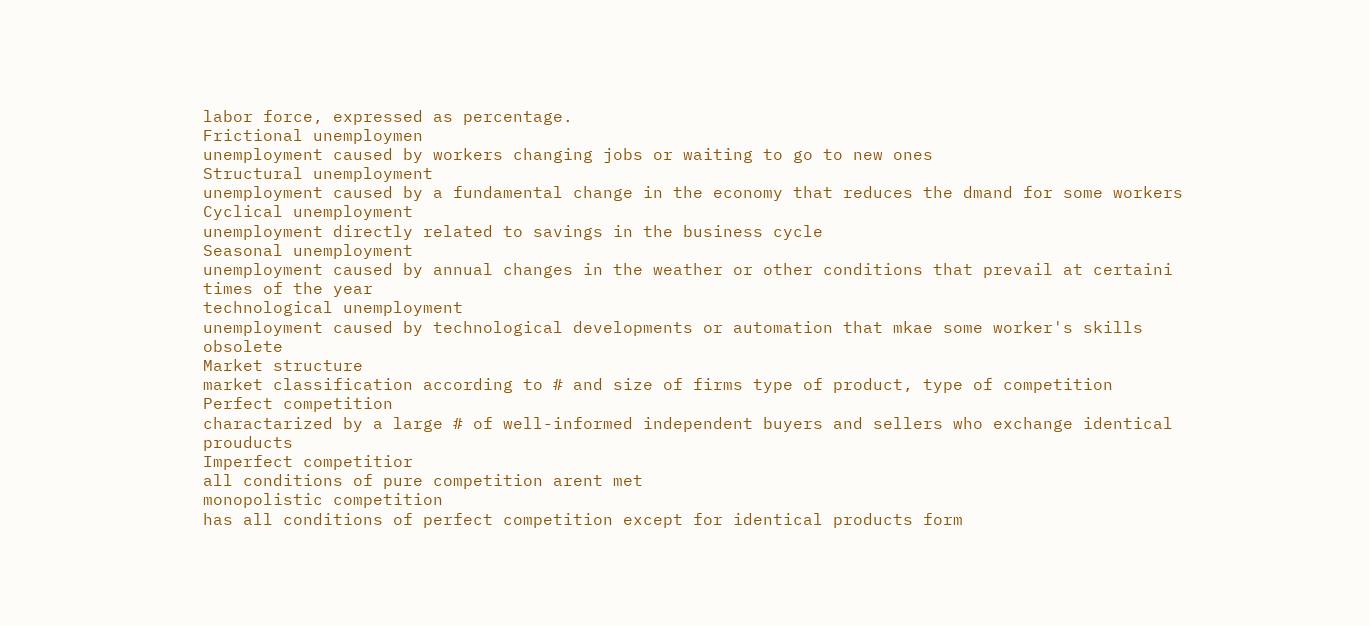labor force, expressed as percentage.
Frictional unemploymen
unemployment caused by workers changing jobs or waiting to go to new ones
Structural unemployment
unemployment caused by a fundamental change in the economy that reduces the dmand for some workers
Cyclical unemployment
unemployment directly related to savings in the business cycle
Seasonal unemployment
unemployment caused by annual changes in the weather or other conditions that prevail at certaini times of the year
technological unemployment
unemployment caused by technological developments or automation that mkae some worker's skills obsolete
Market structure
market classification according to # and size of firms type of product, type of competition
Perfect competition
charactarized by a large # of well-informed independent buyers and sellers who exchange identical prouducts
Imperfect competitior
all conditions of pure competition arent met
monopolistic competition
has all conditions of perfect competition except for identical products form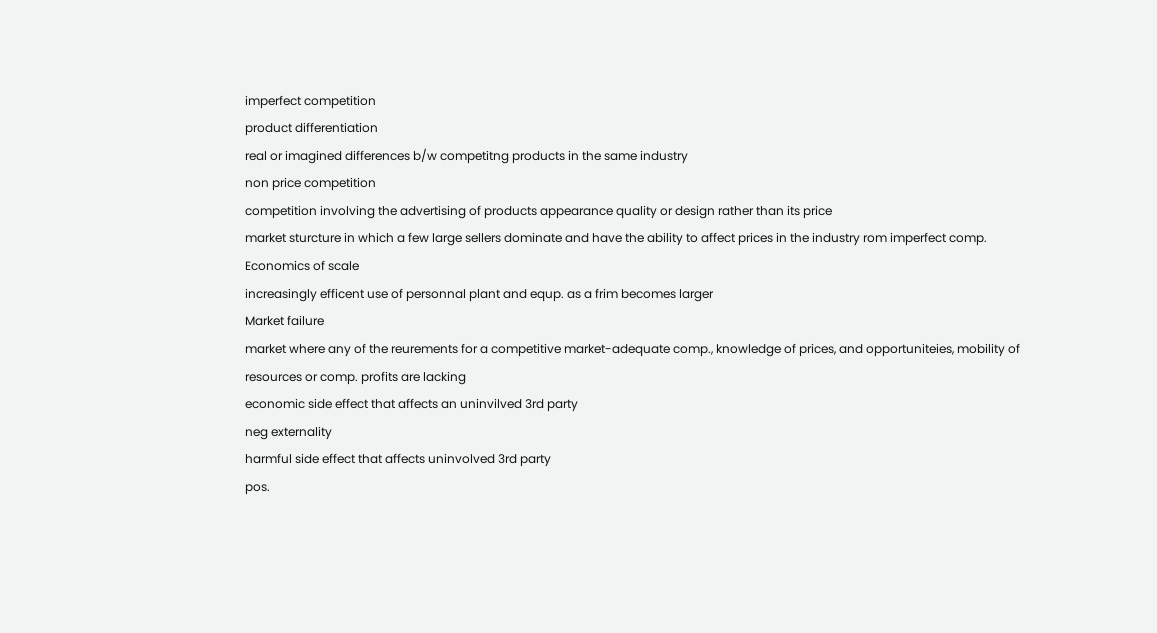imperfect competition
product differentiation
real or imagined differences b/w competitng products in the same industry
non price competition
competition involving the advertising of products appearance quality or design rather than its price
market sturcture in which a few large sellers dominate and have the ability to affect prices in the industry rom imperfect comp.
Economics of scale
increasingly efficent use of personnal plant and equp. as a frim becomes larger
Market failure
market where any of the reurements for a competitive market-adequate comp., knowledge of prices, and opportuniteies, mobility of resources or comp. profits are lacking
economic side effect that affects an uninvilved 3rd party
neg externality
harmful side effect that affects uninvolved 3rd party
pos.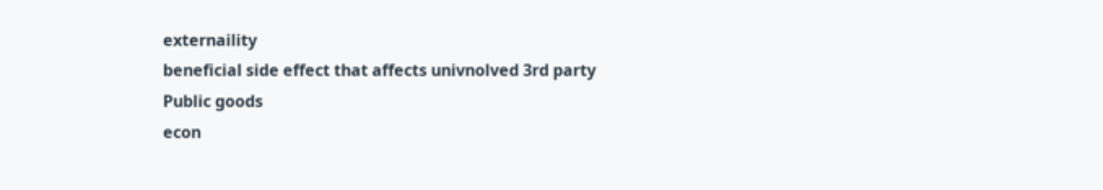externaility
beneficial side effect that affects univnolved 3rd party
Public goods
econ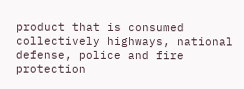product that is consumed collectively highways, national defense, police and fire protection